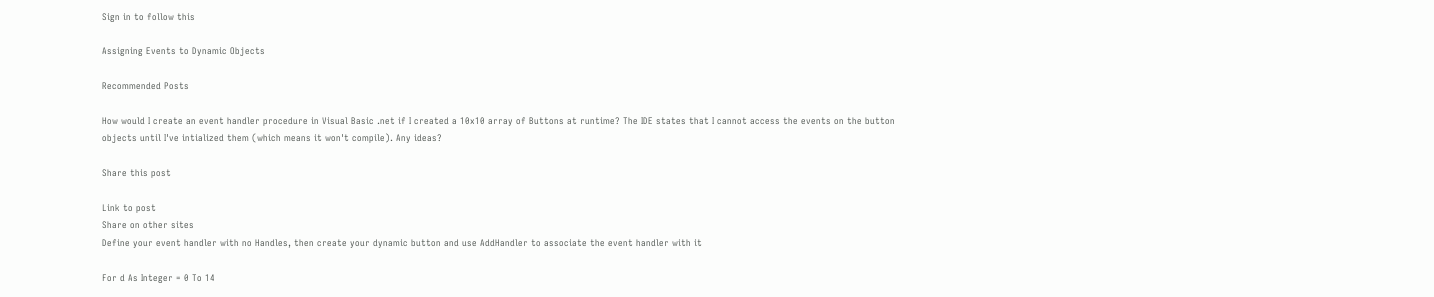Sign in to follow this

Assigning Events to Dynamic Objects

Recommended Posts

How would I create an event handler procedure in Visual Basic .net if I created a 10x10 array of Buttons at runtime? The IDE states that I cannot access the events on the button objects until I've intialized them (which means it won't compile). Any ideas?

Share this post

Link to post
Share on other sites
Define your event handler with no Handles, then create your dynamic button and use AddHandler to associate the event handler with it

For d As Integer = 0 To 14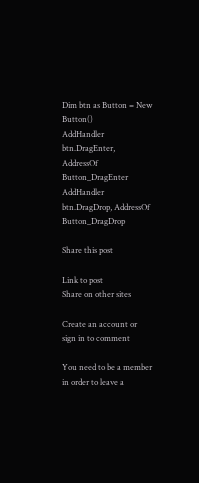Dim btn as Button = New Button()
AddHandler btn.DragEnter, AddressOf Button_DragEnter
AddHandler btn.DragDrop, AddressOf Button_DragDrop

Share this post

Link to post
Share on other sites

Create an account or sign in to comment

You need to be a member in order to leave a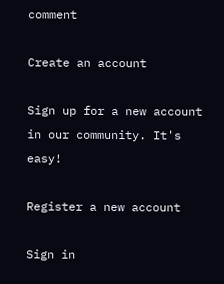comment

Create an account

Sign up for a new account in our community. It's easy!

Register a new account

Sign in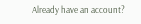Already have an account?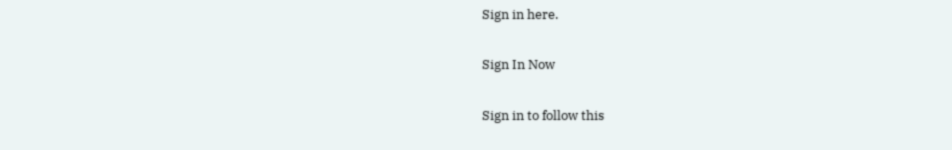Sign in here.

Sign In Now

Sign in to follow this